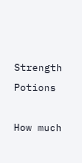Strength Potions

How much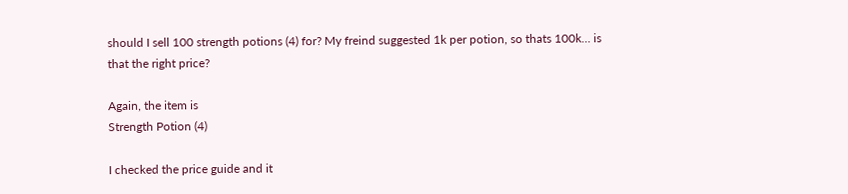should I sell 100 strength potions (4) for? My freind suggested 1k per potion, so thats 100k… is that the right price?

Again, the item is
Strength Potion (4)

I checked the price guide and it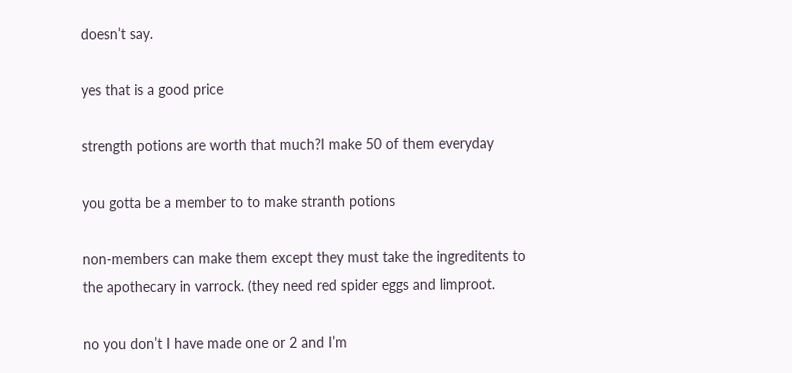doesn’t say.

yes that is a good price

strength potions are worth that much?I make 50 of them everyday

you gotta be a member to to make stranth potions

non-members can make them except they must take the ingreditents to the apothecary in varrock. (they need red spider eggs and limproot.

no you don’t I have made one or 2 and I’m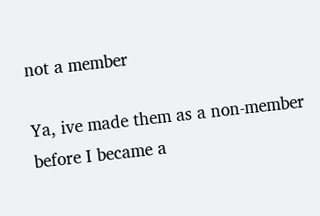not a member

Ya, ive made them as a non-member before I became a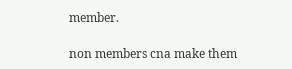member.

non members cna make them